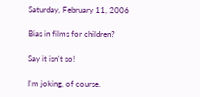Saturday, February 11, 2006

Bias in films for children?

Say it isn't so!

I'm joking, of course.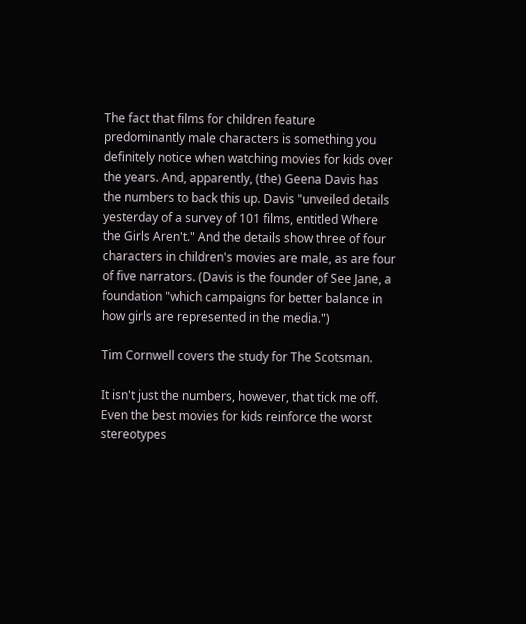The fact that films for children feature predominantly male characters is something you definitely notice when watching movies for kids over the years. And, apparently, (the) Geena Davis has the numbers to back this up. Davis "unveiled details yesterday of a survey of 101 films, entitled Where the Girls Aren't." And the details show three of four characters in children's movies are male, as are four of five narrators. (Davis is the founder of See Jane, a foundation "which campaigns for better balance in how girls are represented in the media.")

Tim Cornwell covers the study for The Scotsman.

It isn't just the numbers, however, that tick me off. Even the best movies for kids reinforce the worst stereotypes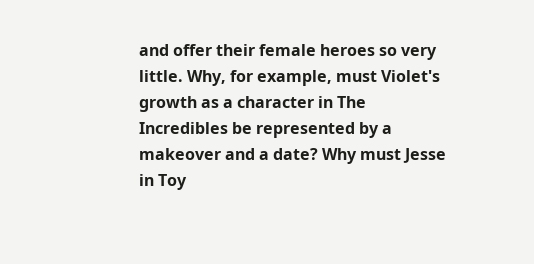and offer their female heroes so very little. Why, for example, must Violet's growth as a character in The Incredibles be represented by a makeover and a date? Why must Jesse in Toy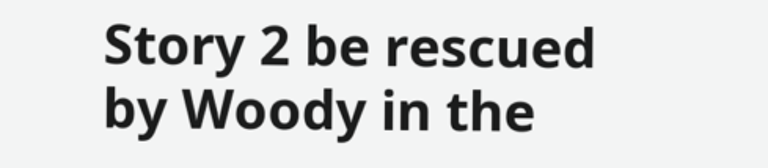Story 2 be rescued by Woody in the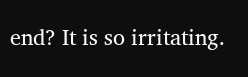end? It is so irritating.